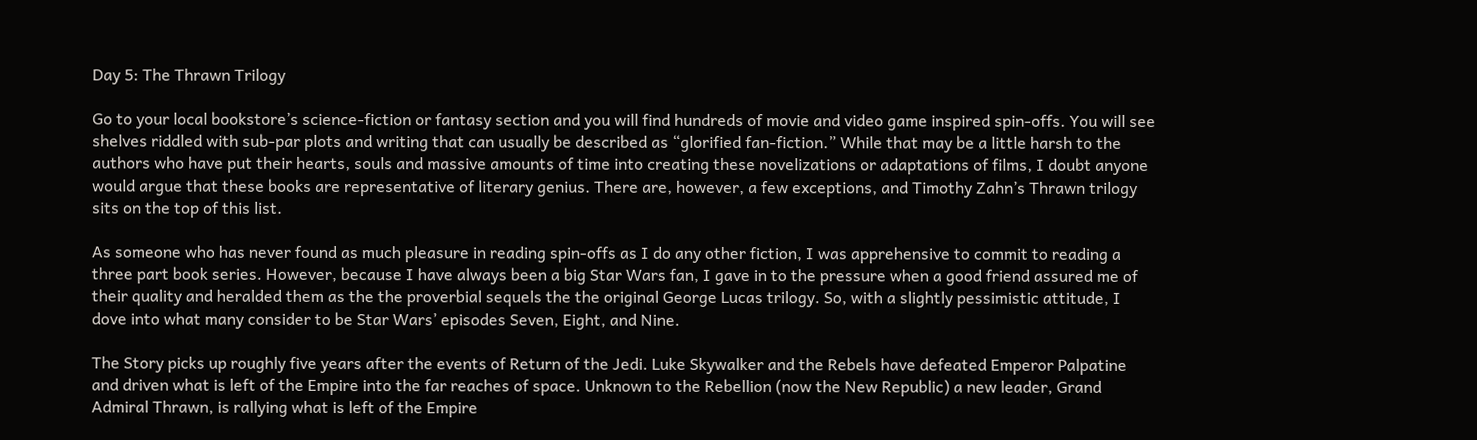Day 5: The Thrawn Trilogy

Go to your local bookstore’s science-fiction or fantasy section and you will find hundreds of movie and video game inspired spin-offs. You will see shelves riddled with sub-par plots and writing that can usually be described as “glorified fan-fiction.” While that may be a little harsh to the authors who have put their hearts, souls and massive amounts of time into creating these novelizations or adaptations of films, I doubt anyone would argue that these books are representative of literary genius. There are, however, a few exceptions, and Timothy Zahn’s Thrawn trilogy sits on the top of this list.

As someone who has never found as much pleasure in reading spin-offs as I do any other fiction, I was apprehensive to commit to reading a three part book series. However, because I have always been a big Star Wars fan, I gave in to the pressure when a good friend assured me of their quality and heralded them as the the proverbial sequels the the original George Lucas trilogy. So, with a slightly pessimistic attitude, I dove into what many consider to be Star Wars’ episodes Seven, Eight, and Nine.

The Story picks up roughly five years after the events of Return of the Jedi. Luke Skywalker and the Rebels have defeated Emperor Palpatine and driven what is left of the Empire into the far reaches of space. Unknown to the Rebellion (now the New Republic) a new leader, Grand Admiral Thrawn, is rallying what is left of the Empire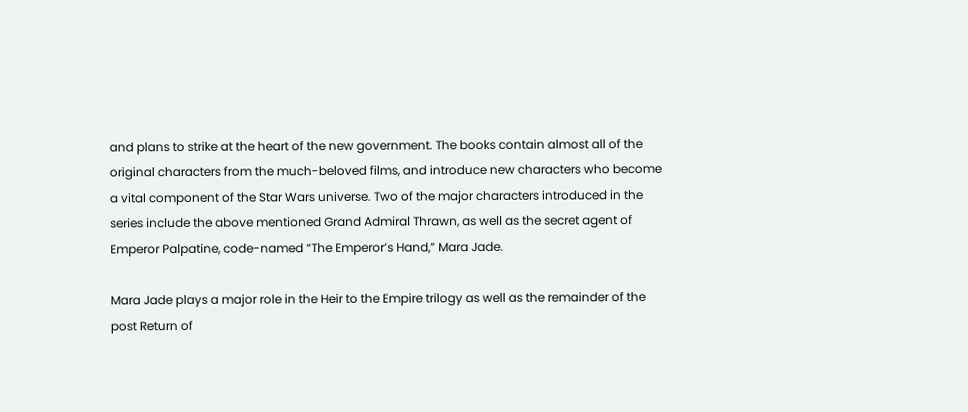and plans to strike at the heart of the new government. The books contain almost all of the original characters from the much-beloved films, and introduce new characters who become a vital component of the Star Wars universe. Two of the major characters introduced in the series include the above mentioned Grand Admiral Thrawn, as well as the secret agent of Emperor Palpatine, code-named “The Emperor’s Hand,” Mara Jade.

Mara Jade plays a major role in the Heir to the Empire trilogy as well as the remainder of the post Return of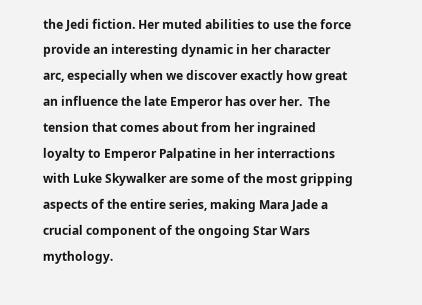the Jedi fiction. Her muted abilities to use the force provide an interesting dynamic in her character arc, especially when we discover exactly how great an influence the late Emperor has over her.  The tension that comes about from her ingrained loyalty to Emperor Palpatine in her interractions with Luke Skywalker are some of the most gripping aspects of the entire series, making Mara Jade a crucial component of the ongoing Star Wars mythology.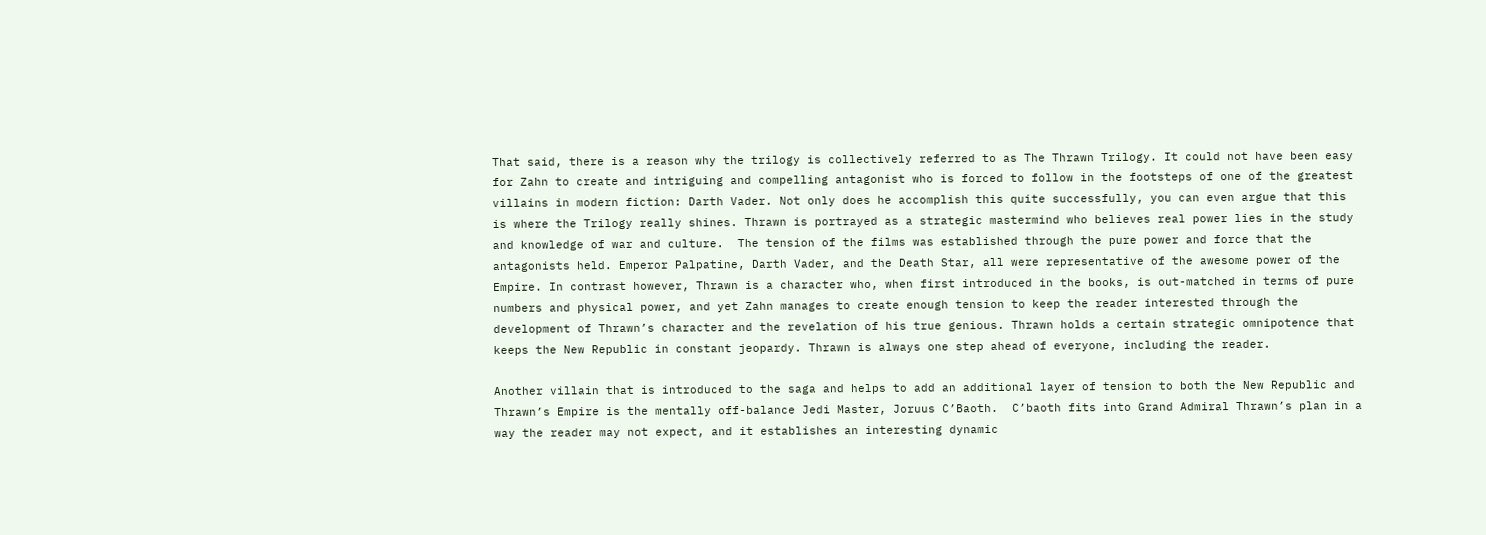That said, there is a reason why the trilogy is collectively referred to as The Thrawn Trilogy. It could not have been easy for Zahn to create and intriguing and compelling antagonist who is forced to follow in the footsteps of one of the greatest villains in modern fiction: Darth Vader. Not only does he accomplish this quite successfully, you can even argue that this is where the Trilogy really shines. Thrawn is portrayed as a strategic mastermind who believes real power lies in the study and knowledge of war and culture.  The tension of the films was established through the pure power and force that the antagonists held. Emperor Palpatine, Darth Vader, and the Death Star, all were representative of the awesome power of the Empire. In contrast however, Thrawn is a character who, when first introduced in the books, is out-matched in terms of pure numbers and physical power, and yet Zahn manages to create enough tension to keep the reader interested through the development of Thrawn’s character and the revelation of his true genious. Thrawn holds a certain strategic omnipotence that keeps the New Republic in constant jeopardy. Thrawn is always one step ahead of everyone, including the reader.

Another villain that is introduced to the saga and helps to add an additional layer of tension to both the New Republic and Thrawn’s Empire is the mentally off-balance Jedi Master, Joruus C’Baoth.  C’baoth fits into Grand Admiral Thrawn’s plan in a way the reader may not expect, and it establishes an interesting dynamic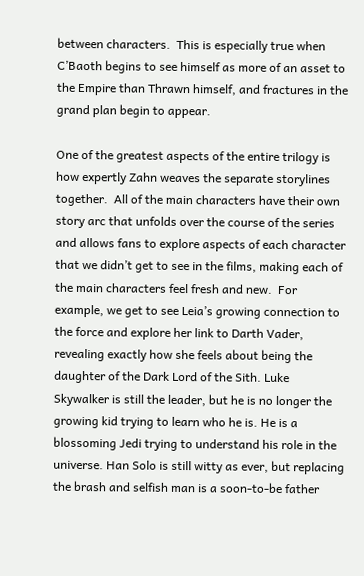between characters.  This is especially true when C’Baoth begins to see himself as more of an asset to the Empire than Thrawn himself, and fractures in the grand plan begin to appear.

One of the greatest aspects of the entire trilogy is how expertly Zahn weaves the separate storylines together.  All of the main characters have their own story arc that unfolds over the course of the series and allows fans to explore aspects of each character that we didn’t get to see in the films, making each of the main characters feel fresh and new.  For example, we get to see Leia’s growing connection to the force and explore her link to Darth Vader, revealing exactly how she feels about being the daughter of the Dark Lord of the Sith. Luke Skywalker is still the leader, but he is no longer the growing kid trying to learn who he is. He is a blossoming Jedi trying to understand his role in the universe. Han Solo is still witty as ever, but replacing the brash and selfish man is a soon-to-be father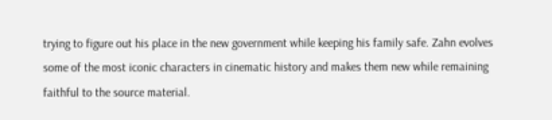trying to figure out his place in the new government while keeping his family safe. Zahn evolves some of the most iconic characters in cinematic history and makes them new while remaining faithful to the source material.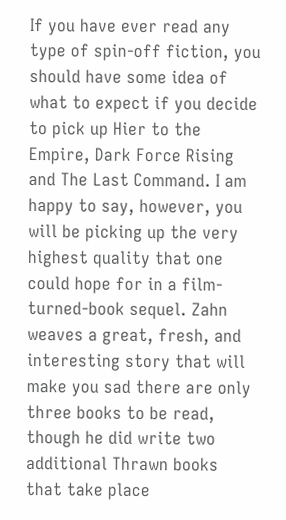If you have ever read any type of spin-off fiction, you should have some idea of what to expect if you decide to pick up Hier to the Empire, Dark Force Rising and The Last Command. I am happy to say, however, you will be picking up the very highest quality that one could hope for in a film-turned-book sequel. Zahn weaves a great, fresh, and interesting story that will make you sad there are only three books to be read, though he did write two additional Thrawn books that take place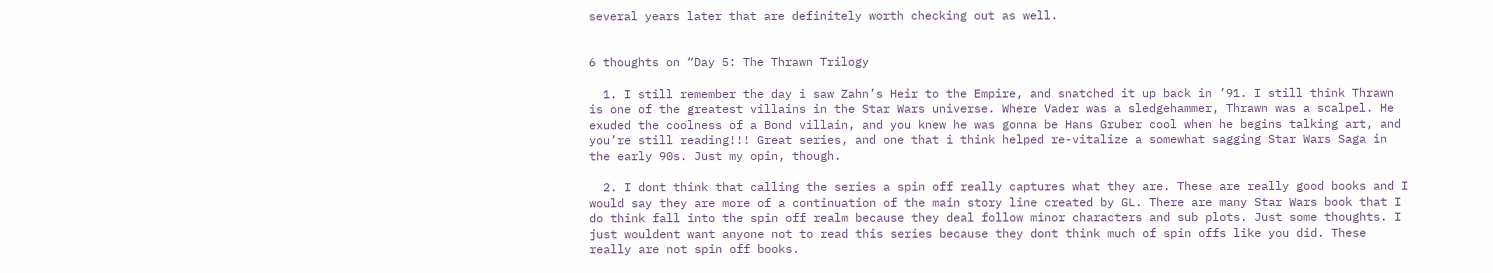several years later that are definitely worth checking out as well.


6 thoughts on “Day 5: The Thrawn Trilogy

  1. I still remember the day i saw Zahn’s Heir to the Empire, and snatched it up back in ’91. I still think Thrawn is one of the greatest villains in the Star Wars universe. Where Vader was a sledgehammer, Thrawn was a scalpel. He exuded the coolness of a Bond villain, and you knew he was gonna be Hans Gruber cool when he begins talking art, and you’re still reading!!! Great series, and one that i think helped re-vitalize a somewhat sagging Star Wars Saga in the early 90s. Just my opin, though.

  2. I dont think that calling the series a spin off really captures what they are. These are really good books and I would say they are more of a continuation of the main story line created by GL. There are many Star Wars book that I do think fall into the spin off realm because they deal follow minor characters and sub plots. Just some thoughts. I just wouldent want anyone not to read this series because they dont think much of spin offs like you did. These really are not spin off books.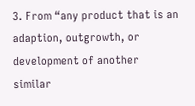3. From “any product that is an adaption, outgrowth, or development of another similar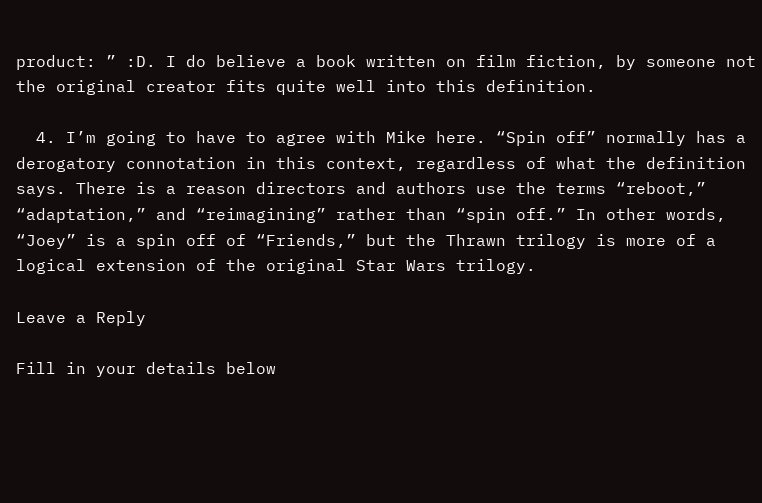product: ” :D. I do believe a book written on film fiction, by someone not the original creator fits quite well into this definition.

  4. I’m going to have to agree with Mike here. “Spin off” normally has a derogatory connotation in this context, regardless of what the definition says. There is a reason directors and authors use the terms “reboot,” “adaptation,” and “reimagining” rather than “spin off.” In other words, “Joey” is a spin off of “Friends,” but the Thrawn trilogy is more of a logical extension of the original Star Wars trilogy.

Leave a Reply

Fill in your details below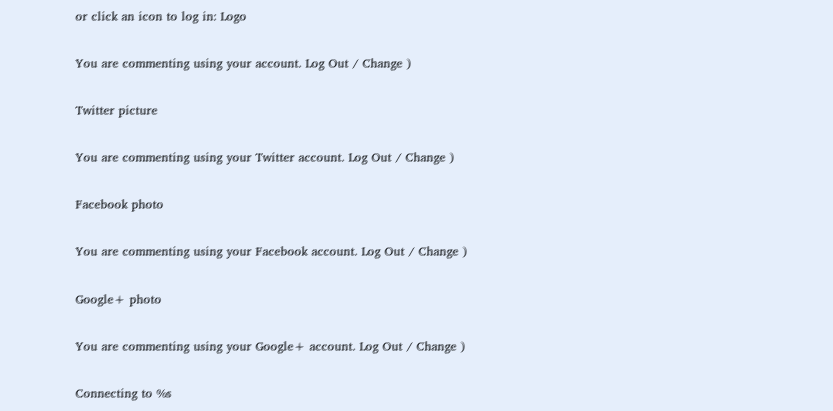or click an icon to log in: Logo

You are commenting using your account. Log Out / Change )

Twitter picture

You are commenting using your Twitter account. Log Out / Change )

Facebook photo

You are commenting using your Facebook account. Log Out / Change )

Google+ photo

You are commenting using your Google+ account. Log Out / Change )

Connecting to %s